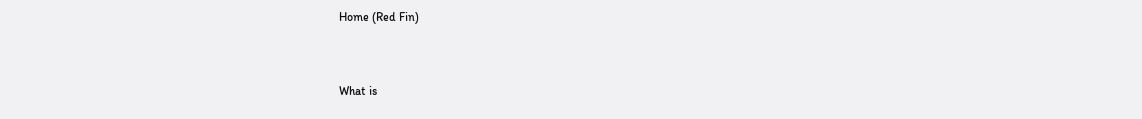Home (Red Fin)


What is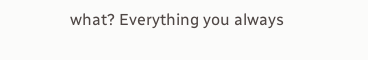what? Everything you always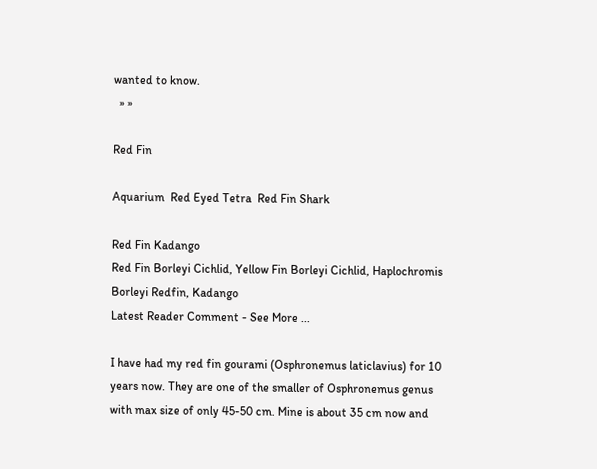wanted to know.
  » »

Red Fin

Aquarium  Red Eyed Tetra  Red Fin Shark

Red Fin Kadango
Red Fin Borleyi Cichlid, Yellow Fin Borleyi Cichlid, Haplochromis Borleyi Redfin, Kadango
Latest Reader Comment - See More ...

I have had my red fin gourami (Osphronemus laticlavius) for 10 years now. They are one of the smaller of Osphronemus genus with max size of only 45-50 cm. Mine is about 35 cm now and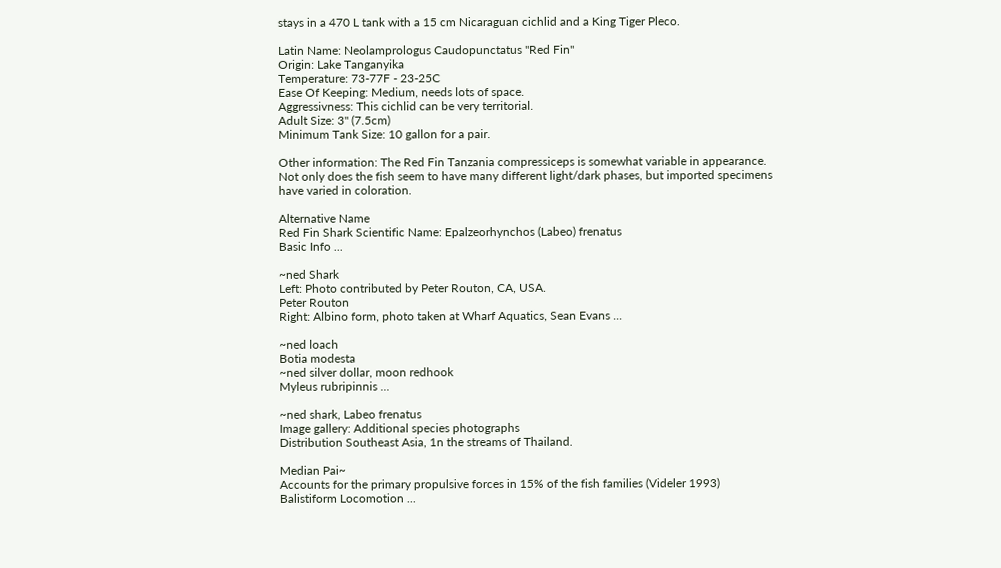stays in a 470 L tank with a 15 cm Nicaraguan cichlid and a King Tiger Pleco.

Latin Name: Neolamprologus Caudopunctatus "Red Fin"
Origin: Lake Tanganyika
Temperature: 73-77F - 23-25C
Ease Of Keeping: Medium, needs lots of space.
Aggressivness: This cichlid can be very territorial.
Adult Size: 3" (7.5cm)
Minimum Tank Size: 10 gallon for a pair.

Other information: The Red Fin Tanzania compressiceps is somewhat variable in appearance. Not only does the fish seem to have many different light/dark phases, but imported specimens have varied in coloration.

Alternative Name
Red Fin Shark Scientific Name: Epalzeorhynchos (Labeo) frenatus
Basic Info ...

~ned Shark
Left: Photo contributed by Peter Routon, CA, USA.
Peter Routon
Right: Albino form, photo taken at Wharf Aquatics, Sean Evans ...

~ned loach
Botia modesta
~ned silver dollar, moon redhook
Myleus rubripinnis ...

~ned shark, Labeo frenatus
Image gallery: Additional species photographs
Distribution Southeast Asia, 1n the streams of Thailand.

Median Pai~
Accounts for the primary propulsive forces in 15% of the fish families (Videler 1993)
Balistiform Locomotion ...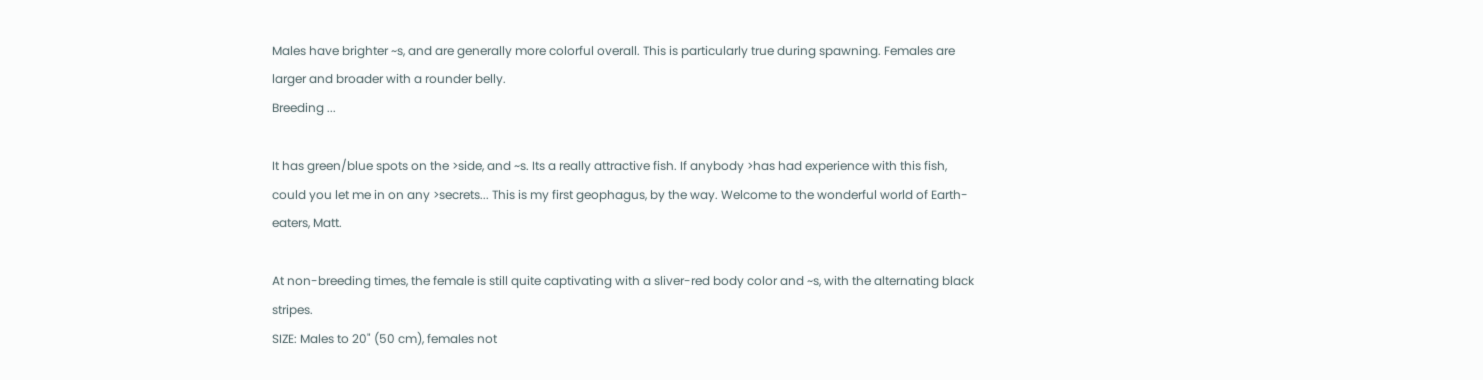Males have brighter ~s, and are generally more colorful overall. This is particularly true during spawning. Females are larger and broader with a rounder belly.
Breeding ...

It has green/blue spots on the >side, and ~s. Its a really attractive fish. If anybody >has had experience with this fish, could you let me in on any >secrets... This is my first geophagus, by the way. Welcome to the wonderful world of Earth-eaters, Matt.

At non-breeding times, the female is still quite captivating with a sliver-red body color and ~s, with the alternating black stripes.
SIZE: Males to 20" (50 cm), females not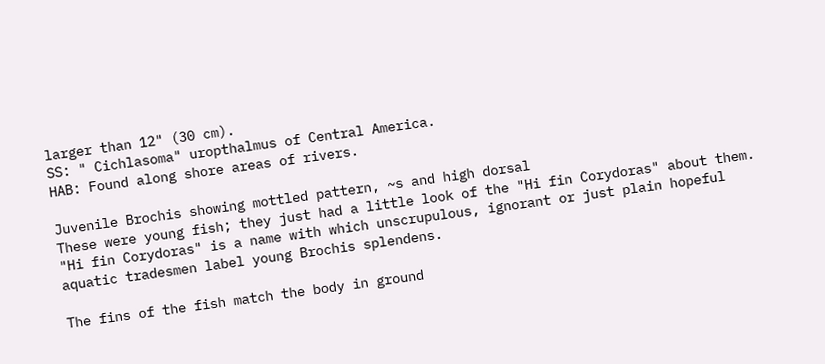larger than 12" (30 cm).
SS: " Cichlasoma" uropthalmus of Central America.
HAB: Found along shore areas of rivers.

Juvenile Brochis showing mottled pattern, ~s and high dorsal
These were young fish; they just had a little look of the "Hi fin Corydoras" about them. "Hi fin Corydoras" is a name with which unscrupulous, ignorant or just plain hopeful aquatic tradesmen label young Brochis splendens.

The fins of the fish match the body in ground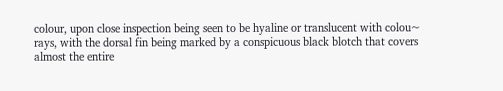colour, upon close inspection being seen to be hyaline or translucent with colou~ rays, with the dorsal fin being marked by a conspicuous black blotch that covers almost the entire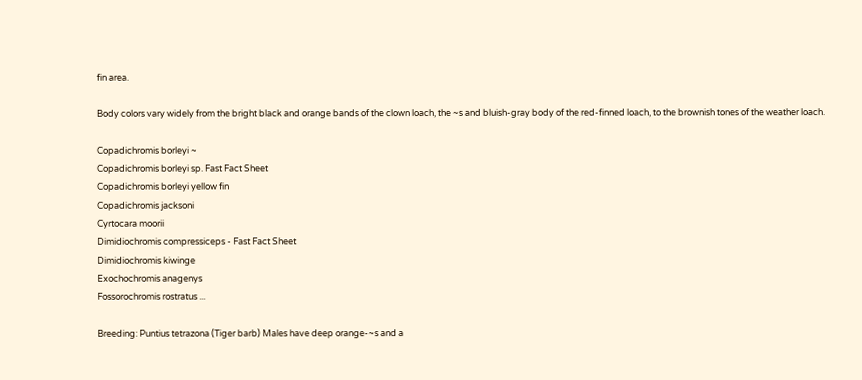fin area.

Body colors vary widely from the bright black and orange bands of the clown loach, the ~s and bluish-gray body of the red-finned loach, to the brownish tones of the weather loach.

Copadichromis borleyi ~
Copadichromis borleyi sp. Fast Fact Sheet
Copadichromis borleyi yellow fin
Copadichromis jacksoni
Cyrtocara moorii
Dimidiochromis compressiceps - Fast Fact Sheet
Dimidiochromis kiwinge
Exochochromis anagenys
Fossorochromis rostratus ...

Breeding: Puntius tetrazona (Tiger barb) Males have deep orange-~s and a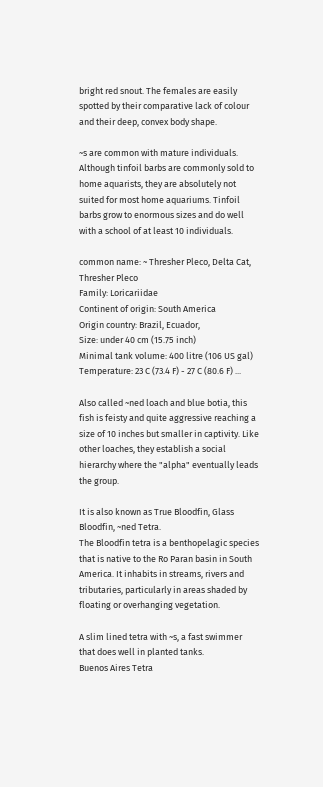bright red snout. The females are easily spotted by their comparative lack of colour and their deep, convex body shape.

~s are common with mature individuals. Although tinfoil barbs are commonly sold to home aquarists, they are absolutely not suited for most home aquariums. Tinfoil barbs grow to enormous sizes and do well with a school of at least 10 individuals.

common name: ~ Thresher Pleco, Delta Cat, Thresher Pleco
Family: Loricariidae
Continent of origin: South America
Origin country: Brazil, Ecuador,
Size: under 40 cm (15.75 inch)
Minimal tank volume: 400 litre (106 US gal)
Temperature: 23 C (73.4 F) - 27 C (80.6 F) ...

Also called ~ned loach and blue botia, this fish is feisty and quite aggressive reaching a size of 10 inches but smaller in captivity. Like other loaches, they establish a social hierarchy where the "alpha" eventually leads the group.

It is also known as True Bloodfin, Glass Bloodfin, ~ned Tetra.
The Bloodfin tetra is a benthopelagic species that is native to the Ro Paran basin in South America. It inhabits in streams, rivers and tributaries, particularly in areas shaded by floating or overhanging vegetation.

A slim lined tetra with ~s, a fast swimmer that does well in planted tanks.
Buenos Aires Tetra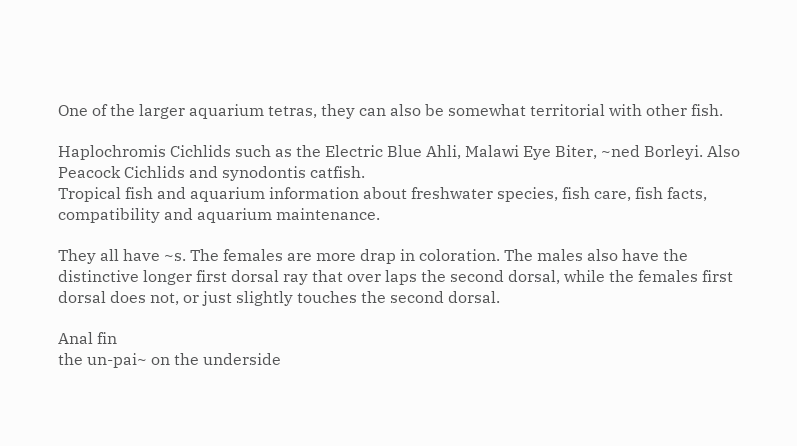One of the larger aquarium tetras, they can also be somewhat territorial with other fish.

Haplochromis Cichlids such as the Electric Blue Ahli, Malawi Eye Biter, ~ned Borleyi. Also Peacock Cichlids and synodontis catfish.
Tropical fish and aquarium information about freshwater species, fish care, fish facts, compatibility and aquarium maintenance.

They all have ~s. The females are more drap in coloration. The males also have the distinctive longer first dorsal ray that over laps the second dorsal, while the females first dorsal does not, or just slightly touches the second dorsal.

Anal fin
the un-pai~ on the underside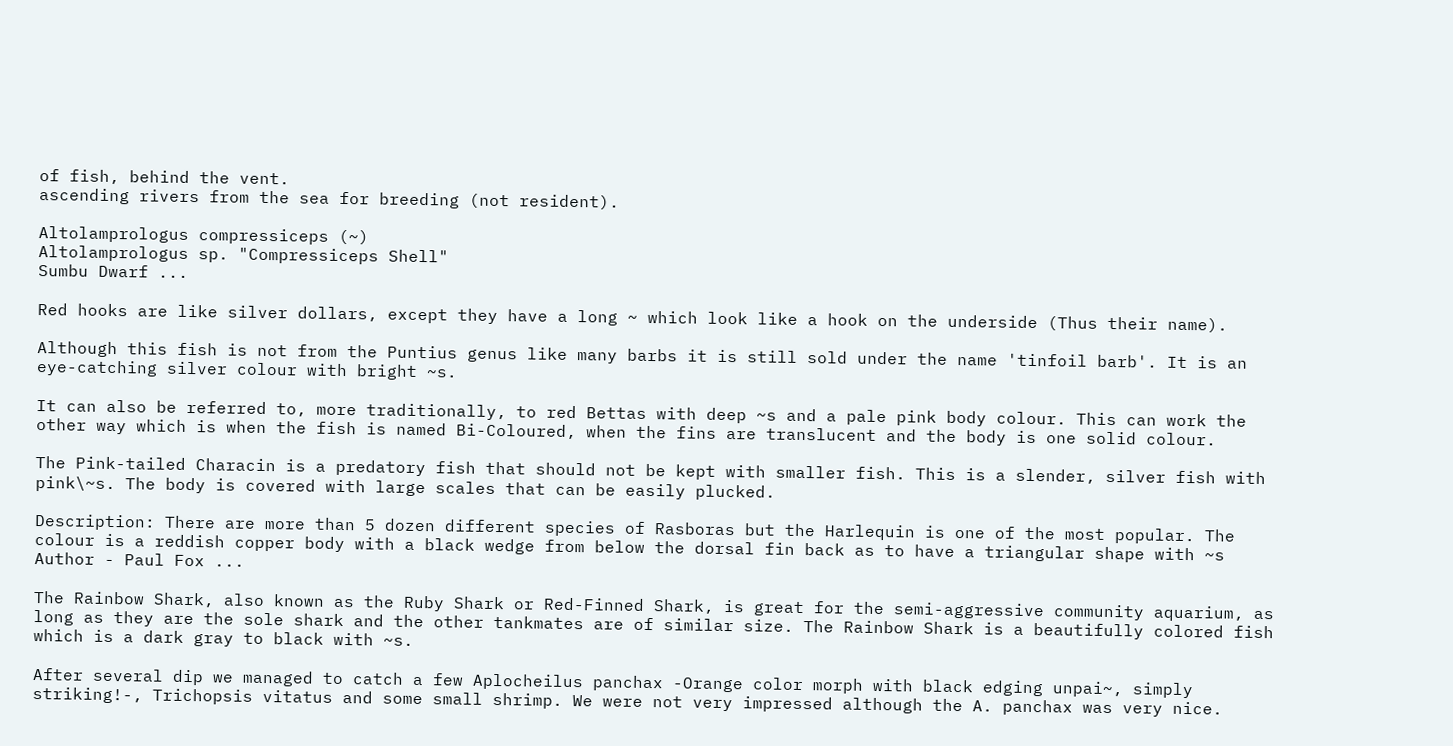of fish, behind the vent.
ascending rivers from the sea for breeding (not resident).

Altolamprologus compressiceps (~)
Altolamprologus sp. "Compressiceps Shell"
Sumbu Dwarf ...

Red hooks are like silver dollars, except they have a long ~ which look like a hook on the underside (Thus their name).

Although this fish is not from the Puntius genus like many barbs it is still sold under the name 'tinfoil barb'. It is an eye-catching silver colour with bright ~s.

It can also be referred to, more traditionally, to red Bettas with deep ~s and a pale pink body colour. This can work the other way which is when the fish is named Bi-Coloured, when the fins are translucent and the body is one solid colour.

The Pink-tailed Characin is a predatory fish that should not be kept with smaller fish. This is a slender, silver fish with pink\~s. The body is covered with large scales that can be easily plucked.

Description: There are more than 5 dozen different species of Rasboras but the Harlequin is one of the most popular. The colour is a reddish copper body with a black wedge from below the dorsal fin back as to have a triangular shape with ~s
Author - Paul Fox ...

The Rainbow Shark, also known as the Ruby Shark or Red-Finned Shark, is great for the semi-aggressive community aquarium, as long as they are the sole shark and the other tankmates are of similar size. The Rainbow Shark is a beautifully colored fish which is a dark gray to black with ~s.

After several dip we managed to catch a few Aplocheilus panchax -Orange color morph with black edging unpai~, simply striking!-, Trichopsis vitatus and some small shrimp. We were not very impressed although the A. panchax was very nice.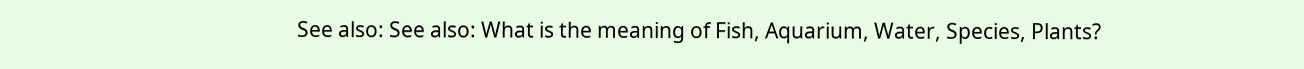See also: See also: What is the meaning of Fish, Aquarium, Water, Species, Plants?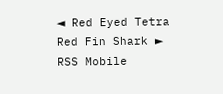◄ Red Eyed Tetra   Red Fin Shark ►
RSS Mobile